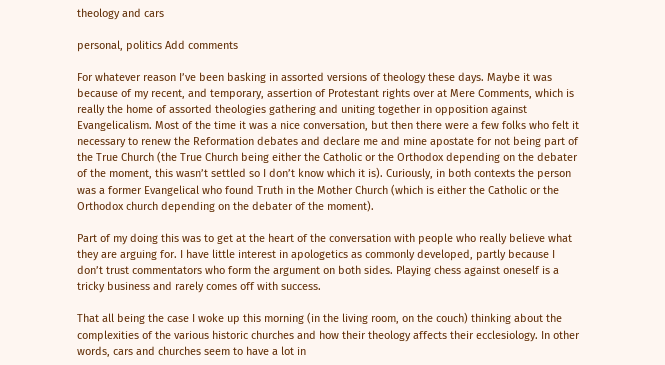theology and cars

personal, politics Add comments

For whatever reason I’ve been basking in assorted versions of theology these days. Maybe it was because of my recent, and temporary, assertion of Protestant rights over at Mere Comments, which is really the home of assorted theologies gathering and uniting together in opposition against Evangelicalism. Most of the time it was a nice conversation, but then there were a few folks who felt it necessary to renew the Reformation debates and declare me and mine apostate for not being part of the True Church (the True Church being either the Catholic or the Orthodox depending on the debater of the moment, this wasn’t settled so I don’t know which it is). Curiously, in both contexts the person was a former Evangelical who found Truth in the Mother Church (which is either the Catholic or the Orthodox church depending on the debater of the moment).

Part of my doing this was to get at the heart of the conversation with people who really believe what they are arguing for. I have little interest in apologetics as commonly developed, partly because I don’t trust commentators who form the argument on both sides. Playing chess against oneself is a tricky business and rarely comes off with success.

That all being the case I woke up this morning (in the living room, on the couch) thinking about the complexities of the various historic churches and how their theology affects their ecclesiology. In other words, cars and churches seem to have a lot in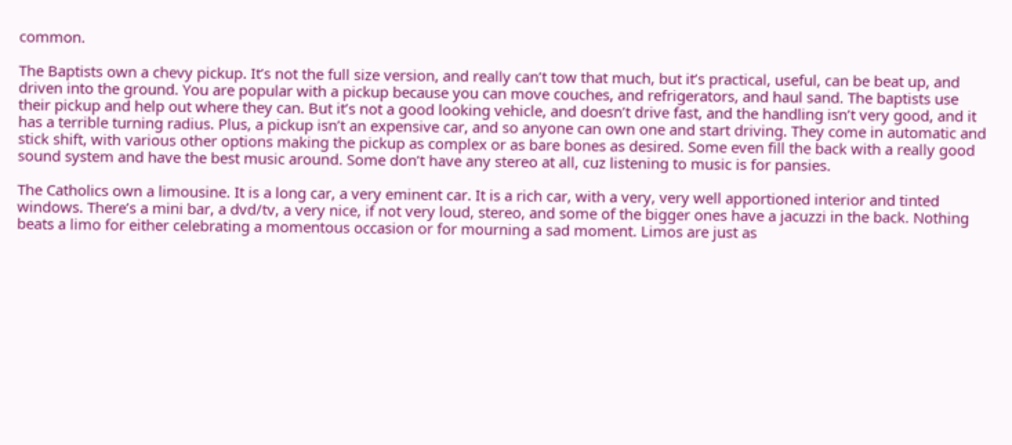common.

The Baptists own a chevy pickup. It’s not the full size version, and really can’t tow that much, but it’s practical, useful, can be beat up, and driven into the ground. You are popular with a pickup because you can move couches, and refrigerators, and haul sand. The baptists use their pickup and help out where they can. But it’s not a good looking vehicle, and doesn’t drive fast, and the handling isn’t very good, and it has a terrible turning radius. Plus, a pickup isn’t an expensive car, and so anyone can own one and start driving. They come in automatic and stick shift, with various other options making the pickup as complex or as bare bones as desired. Some even fill the back with a really good sound system and have the best music around. Some don’t have any stereo at all, cuz listening to music is for pansies.

The Catholics own a limousine. It is a long car, a very eminent car. It is a rich car, with a very, very well apportioned interior and tinted windows. There’s a mini bar, a dvd/tv, a very nice, if not very loud, stereo, and some of the bigger ones have a jacuzzi in the back. Nothing beats a limo for either celebrating a momentous occasion or for mourning a sad moment. Limos are just as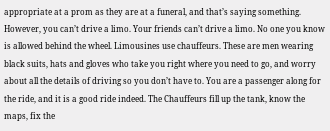appropriate at a prom as they are at a funeral, and that’s saying something. However, you can’t drive a limo. Your friends can’t drive a limo. No one you know is allowed behind the wheel. Limousines use chauffeurs. These are men wearing black suits, hats and gloves who take you right where you need to go, and worry about all the details of driving so you don’t have to. You are a passenger along for the ride, and it is a good ride indeed. The Chauffeurs fill up the tank, know the maps, fix the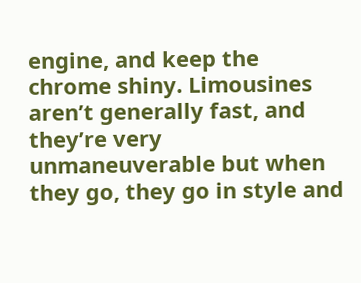engine, and keep the chrome shiny. Limousines aren’t generally fast, and they’re very unmaneuverable but when they go, they go in style and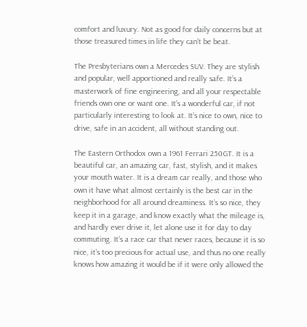comfort and luxury. Not as good for daily concerns but at those treasured times in life they can’t be beat.

The Presbyterians own a Mercedes SUV. They are stylish and popular, well apportioned and really safe. It’s a masterwork of fine engineering, and all your respectable friends own one or want one. It’s a wonderful car, if not particularly interesting to look at. It’s nice to own, nice to drive, safe in an accident, all without standing out.

The Eastern Orthodox own a 1961 Ferrari 250GT. It is a beautiful car, an amazing car, fast, stylish, and it makes your mouth water. It is a dream car really, and those who own it have what almost certainly is the best car in the neighborhood for all around dreaminess. It’s so nice, they keep it in a garage, and know exactly what the mileage is, and hardly ever drive it, let alone use it for day to day commuting. It’s a race car that never races, because it is so nice, it’s too precious for actual use, and thus no one really knows how amazing it would be if it were only allowed the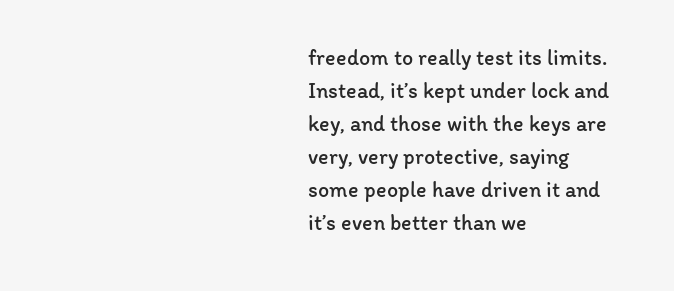freedom to really test its limits. Instead, it’s kept under lock and key, and those with the keys are very, very protective, saying some people have driven it and it’s even better than we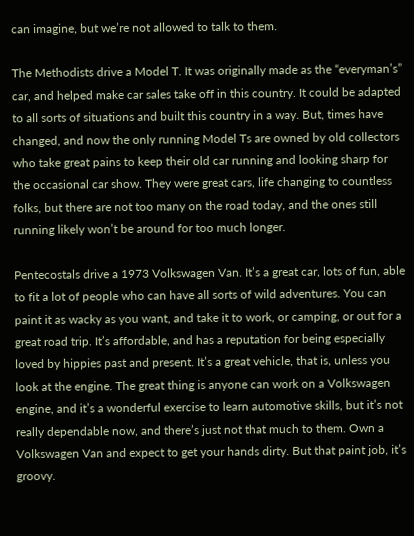can imagine, but we’re not allowed to talk to them.

The Methodists drive a Model T. It was originally made as the “everyman’s” car, and helped make car sales take off in this country. It could be adapted to all sorts of situations and built this country in a way. But, times have changed, and now the only running Model Ts are owned by old collectors who take great pains to keep their old car running and looking sharp for the occasional car show. They were great cars, life changing to countless folks, but there are not too many on the road today, and the ones still running likely won’t be around for too much longer.

Pentecostals drive a 1973 Volkswagen Van. It’s a great car, lots of fun, able to fit a lot of people who can have all sorts of wild adventures. You can paint it as wacky as you want, and take it to work, or camping, or out for a great road trip. It’s affordable, and has a reputation for being especially loved by hippies past and present. It’s a great vehicle, that is, unless you look at the engine. The great thing is anyone can work on a Volkswagen engine, and it’s a wonderful exercise to learn automotive skills, but it’s not really dependable now, and there’s just not that much to them. Own a Volkswagen Van and expect to get your hands dirty. But that paint job, it’s groovy.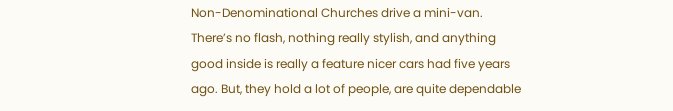Non-Denominational Churches drive a mini-van. There’s no flash, nothing really stylish, and anything good inside is really a feature nicer cars had five years ago. But, they hold a lot of people, are quite dependable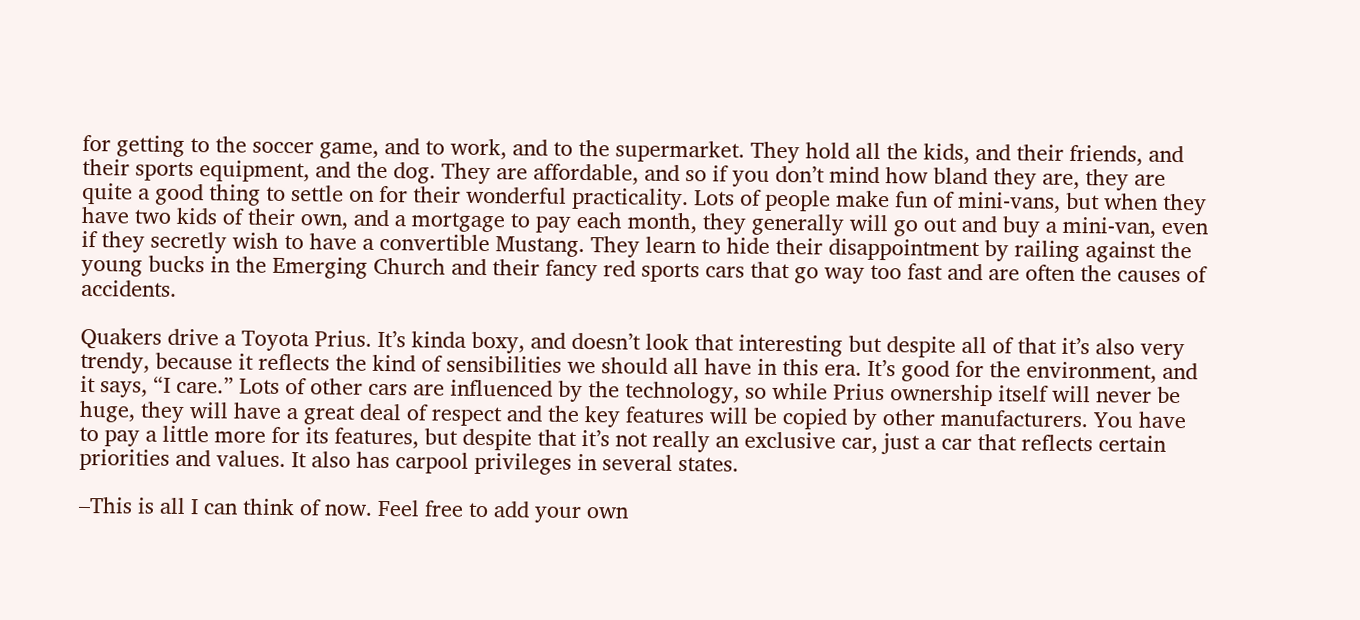for getting to the soccer game, and to work, and to the supermarket. They hold all the kids, and their friends, and their sports equipment, and the dog. They are affordable, and so if you don’t mind how bland they are, they are quite a good thing to settle on for their wonderful practicality. Lots of people make fun of mini-vans, but when they have two kids of their own, and a mortgage to pay each month, they generally will go out and buy a mini-van, even if they secretly wish to have a convertible Mustang. They learn to hide their disappointment by railing against the young bucks in the Emerging Church and their fancy red sports cars that go way too fast and are often the causes of accidents.

Quakers drive a Toyota Prius. It’s kinda boxy, and doesn’t look that interesting but despite all of that it’s also very trendy, because it reflects the kind of sensibilities we should all have in this era. It’s good for the environment, and it says, “I care.” Lots of other cars are influenced by the technology, so while Prius ownership itself will never be huge, they will have a great deal of respect and the key features will be copied by other manufacturers. You have to pay a little more for its features, but despite that it’s not really an exclusive car, just a car that reflects certain priorities and values. It also has carpool privileges in several states.

–This is all I can think of now. Feel free to add your own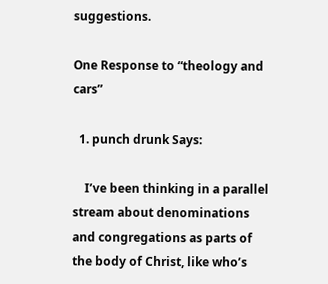suggestions.

One Response to “theology and cars”

  1. punch drunk Says:

    I’ve been thinking in a parallel stream about denominations and congregations as parts of the body of Christ, like who’s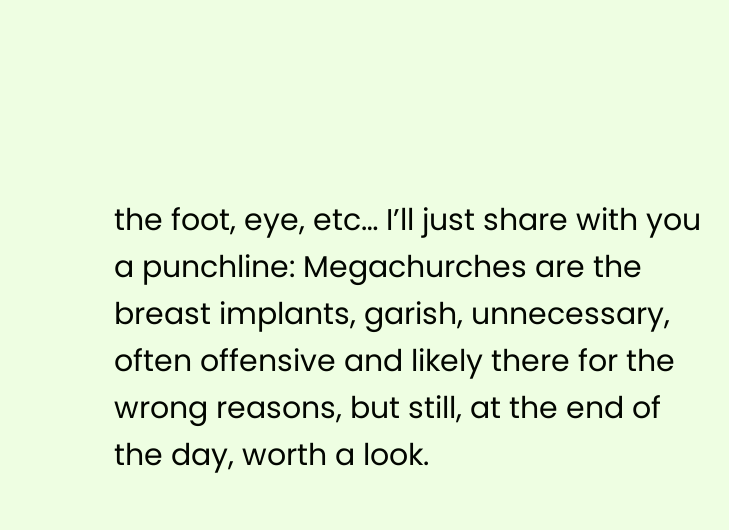the foot, eye, etc… I’ll just share with you a punchline: Megachurches are the breast implants, garish, unnecessary, often offensive and likely there for the wrong reasons, but still, at the end of the day, worth a look.